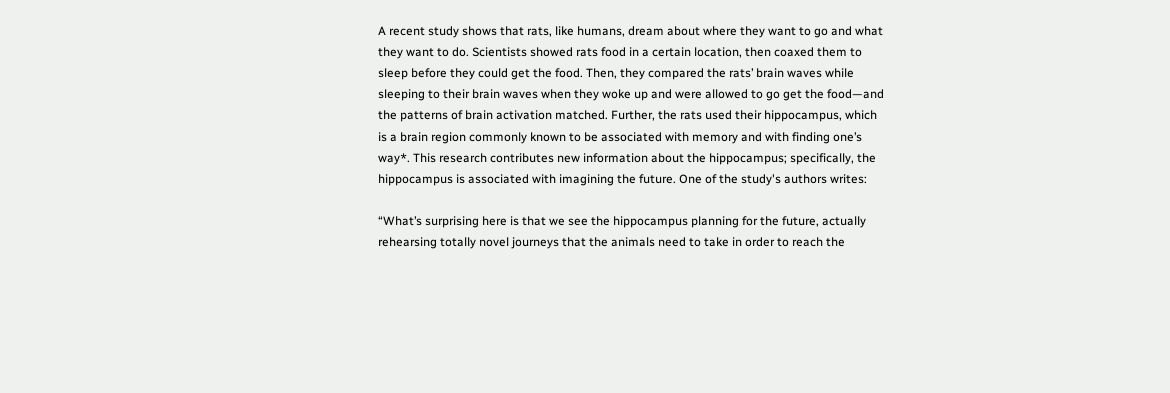A recent study shows that rats, like humans, dream about where they want to go and what they want to do. Scientists showed rats food in a certain location, then coaxed them to sleep before they could get the food. Then, they compared the rats’ brain waves while sleeping to their brain waves when they woke up and were allowed to go get the food—and the patterns of brain activation matched. Further, the rats used their hippocampus, which is a brain region commonly known to be associated with memory and with finding one’s way*. This research contributes new information about the hippocampus; specifically, the hippocampus is associated with imagining the future. One of the study's authors writes:

“What’s surprising here is that we see the hippocampus planning for the future, actually rehearsing totally novel journeys that the animals need to take in order to reach the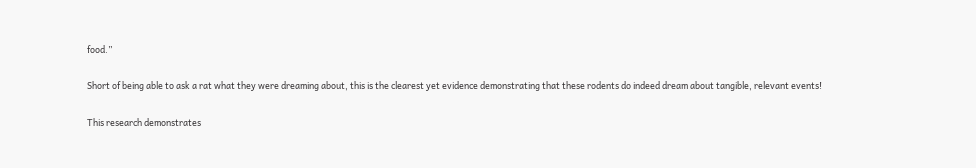food.”

Short of being able to ask a rat what they were dreaming about, this is the clearest yet evidence demonstrating that these rodents do indeed dream about tangible, relevant events!

This research demonstrates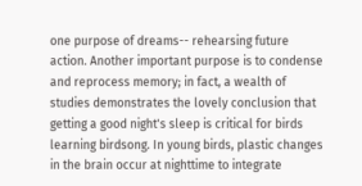one purpose of dreams-- rehearsing future action. Another important purpose is to condense and reprocess memory; in fact, a wealth of studies demonstrates the lovely conclusion that getting a good night's sleep is critical for birds learning birdsong. In young birds, plastic changes in the brain occur at nighttime to integrate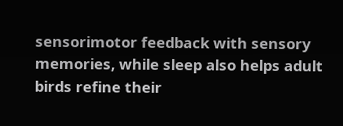sensorimotor feedback with sensory memories, while sleep also helps adult birds refine their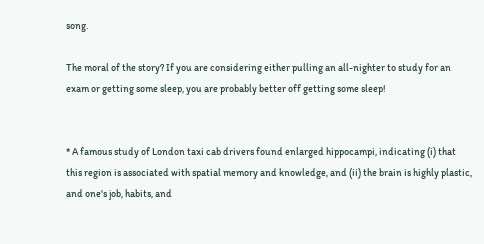song.

The moral of the story? If you are considering either pulling an all-nighter to study for an exam or getting some sleep, you are probably better off getting some sleep!


* A famous study of London taxi cab drivers found enlarged hippocampi, indicating (i) that this region is associated with spatial memory and knowledge, and (ii) the brain is highly plastic, and one's job, habits, and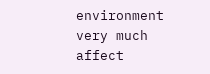environment very much affect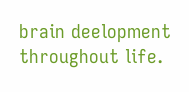brain deelopment throughout life.